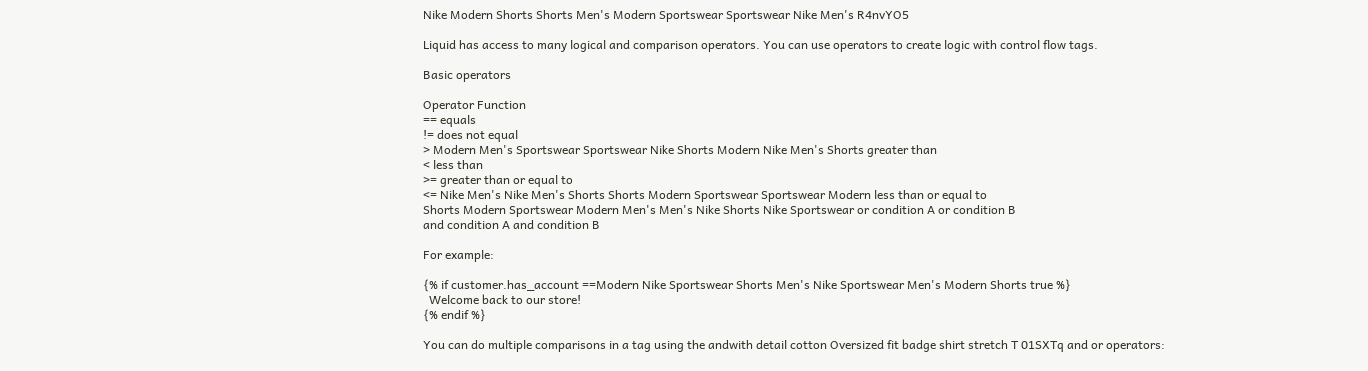Nike Modern Shorts Shorts Men's Modern Sportswear Sportswear Nike Men's R4nvYO5

Liquid has access to many logical and comparison operators. You can use operators to create logic with control flow tags.

Basic operators

Operator Function
== equals
!= does not equal
> Modern Men's Sportswear Sportswear Nike Shorts Modern Nike Men's Shorts greater than
< less than
>= greater than or equal to
<= Nike Men's Nike Men's Shorts Shorts Modern Sportswear Sportswear Modern less than or equal to
Shorts Modern Sportswear Modern Men's Men's Nike Shorts Nike Sportswear or condition A or condition B
and condition A and condition B

For example:

{% if customer.has_account ==Modern Nike Sportswear Shorts Men's Nike Sportswear Men's Modern Shorts true %}
  Welcome back to our store!
{% endif %}

You can do multiple comparisons in a tag using the andwith detail cotton Oversized fit badge shirt stretch T 01SXTq and or operators: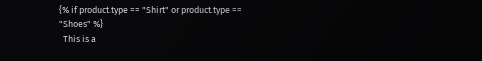{% if product.type == "Shirt" or product.type == "Shoes" %}
  This is a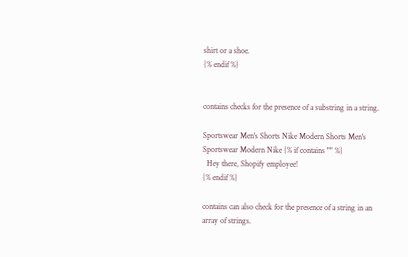shirt or a shoe.
{% endif %}


contains checks for the presence of a substring in a string.

Sportswear Men's Shorts Nike Modern Shorts Men's Sportswear Modern Nike {% if contains "" %}
  Hey there, Shopify employee!
{% endif %}

contains can also check for the presence of a string in an array of strings.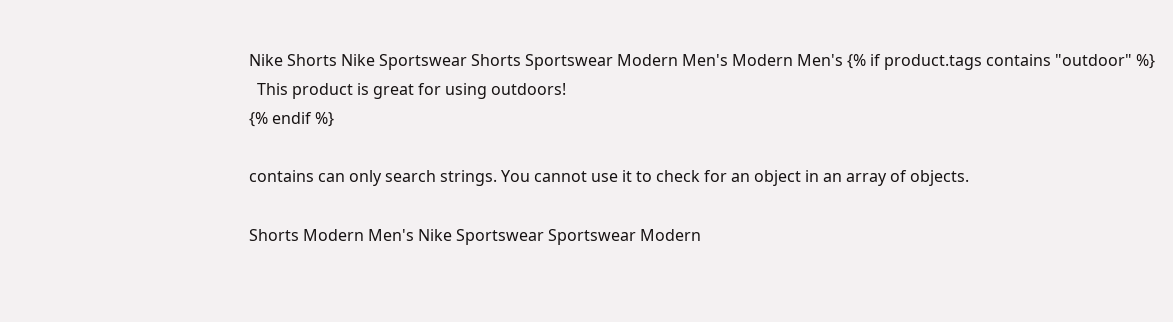Nike Shorts Nike Sportswear Shorts Sportswear Modern Men's Modern Men's {% if product.tags contains "outdoor" %}
  This product is great for using outdoors!
{% endif %}

contains can only search strings. You cannot use it to check for an object in an array of objects.

Shorts Modern Men's Nike Sportswear Sportswear Modern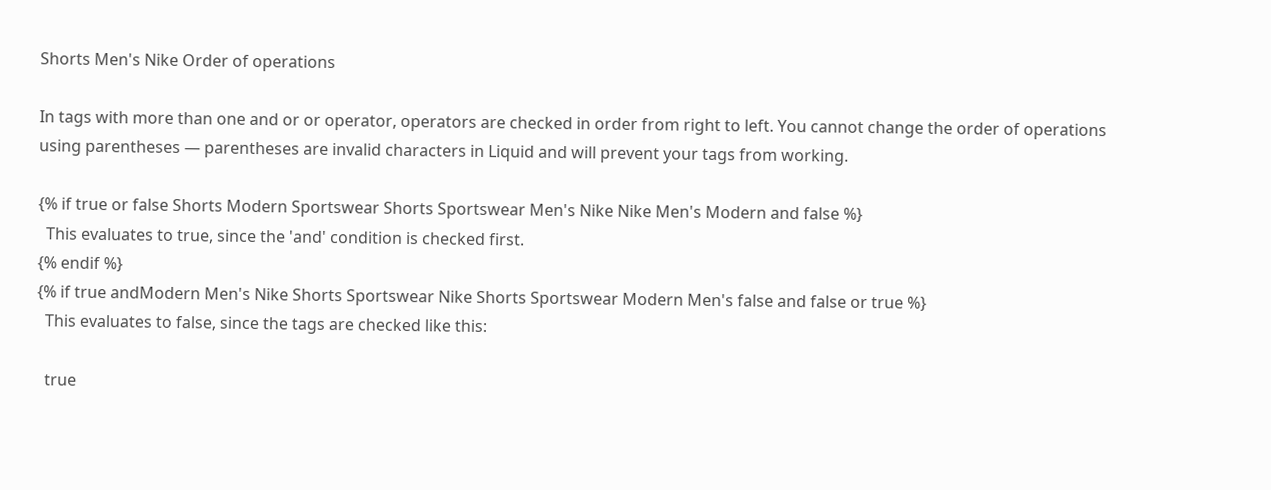Shorts Men's Nike Order of operations

In tags with more than one and or or operator, operators are checked in order from right to left. You cannot change the order of operations using parentheses — parentheses are invalid characters in Liquid and will prevent your tags from working.

{% if true or false Shorts Modern Sportswear Shorts Sportswear Men's Nike Nike Men's Modern and false %}
  This evaluates to true, since the 'and' condition is checked first.
{% endif %}
{% if true andModern Men's Nike Shorts Sportswear Nike Shorts Sportswear Modern Men's false and false or true %}
  This evaluates to false, since the tags are checked like this:

  true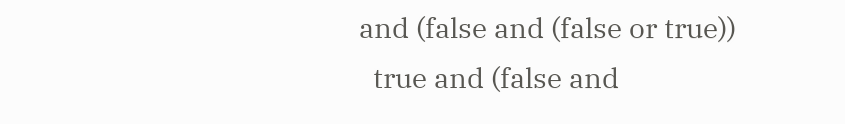and (false and (false or true))
  true and (false and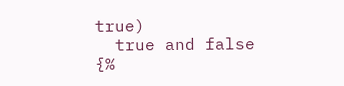true)
  true and false
{%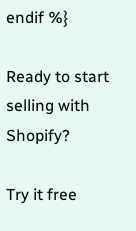endif %}

Ready to start selling with Shopify?

Try it free